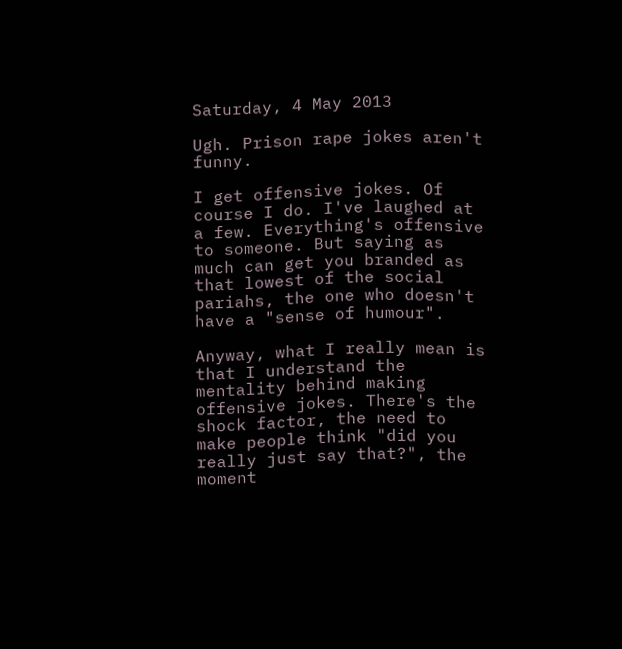Saturday, 4 May 2013

Ugh. Prison rape jokes aren't funny.

I get offensive jokes. Of course I do. I've laughed at a few. Everything's offensive to someone. But saying as much can get you branded as that lowest of the social pariahs, the one who doesn't have a "sense of humour".

Anyway, what I really mean is that I understand the mentality behind making offensive jokes. There's the shock factor, the need to make people think "did you really just say that?", the moment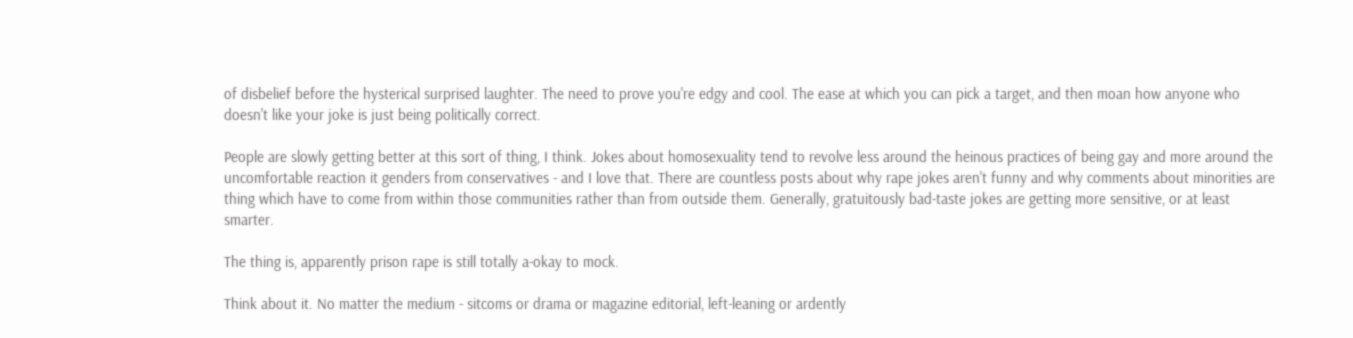of disbelief before the hysterical surprised laughter. The need to prove you're edgy and cool. The ease at which you can pick a target, and then moan how anyone who doesn't like your joke is just being politically correct.

People are slowly getting better at this sort of thing, I think. Jokes about homosexuality tend to revolve less around the heinous practices of being gay and more around the uncomfortable reaction it genders from conservatives - and I love that. There are countless posts about why rape jokes aren't funny and why comments about minorities are thing which have to come from within those communities rather than from outside them. Generally, gratuitously bad-taste jokes are getting more sensitive, or at least smarter.

The thing is, apparently prison rape is still totally a-okay to mock.

Think about it. No matter the medium - sitcoms or drama or magazine editorial, left-leaning or ardently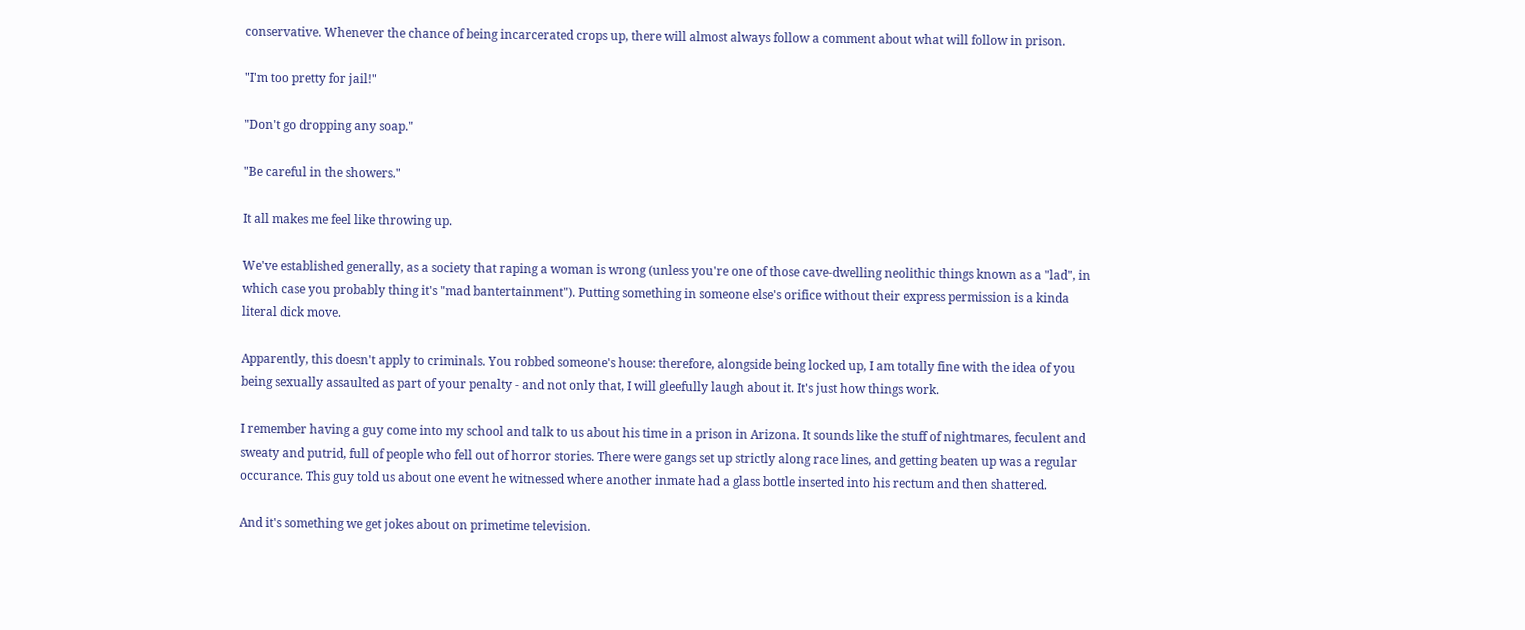conservative. Whenever the chance of being incarcerated crops up, there will almost always follow a comment about what will follow in prison.

"I'm too pretty for jail!"

"Don't go dropping any soap."

"Be careful in the showers."

It all makes me feel like throwing up.

We've established generally, as a society that raping a woman is wrong (unless you're one of those cave-dwelling neolithic things known as a "lad", in which case you probably thing it's "mad bantertainment"). Putting something in someone else's orifice without their express permission is a kinda literal dick move.

Apparently, this doesn't apply to criminals. You robbed someone's house: therefore, alongside being locked up, I am totally fine with the idea of you being sexually assaulted as part of your penalty - and not only that, I will gleefully laugh about it. It's just how things work.

I remember having a guy come into my school and talk to us about his time in a prison in Arizona. It sounds like the stuff of nightmares, feculent and sweaty and putrid, full of people who fell out of horror stories. There were gangs set up strictly along race lines, and getting beaten up was a regular occurance. This guy told us about one event he witnessed where another inmate had a glass bottle inserted into his rectum and then shattered.

And it's something we get jokes about on primetime television.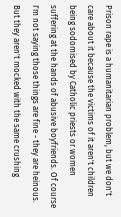Prison rape is a humanitarian problem, but we don't care about it because the victims of it aren't children being sodomised by Catholic priests or women suffering at the hands of abusive boyfriends. Of course I'm not saying those things are fine - they are heinous. But they aren't mocked with the same crushing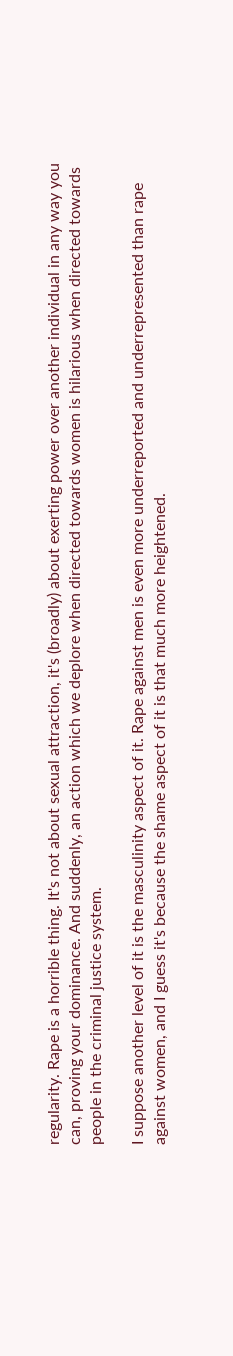regularity. Rape is a horrible thing. It's not about sexual attraction, it's (broadly) about exerting power over another individual in any way you can, proving your dominance. And suddenly, an action which we deplore when directed towards women is hilarious when directed towards people in the criminal justice system.

I suppose another level of it is the masculinity aspect of it. Rape against men is even more underreported and underrepresented than rape against women, and I guess it's because the shame aspect of it is that much more heightened.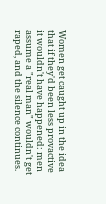Women get caught up in the idea that if they'd been less provactive it wouldn't have happened: men assume a "real man" wouldn't get raped, and the silence continues.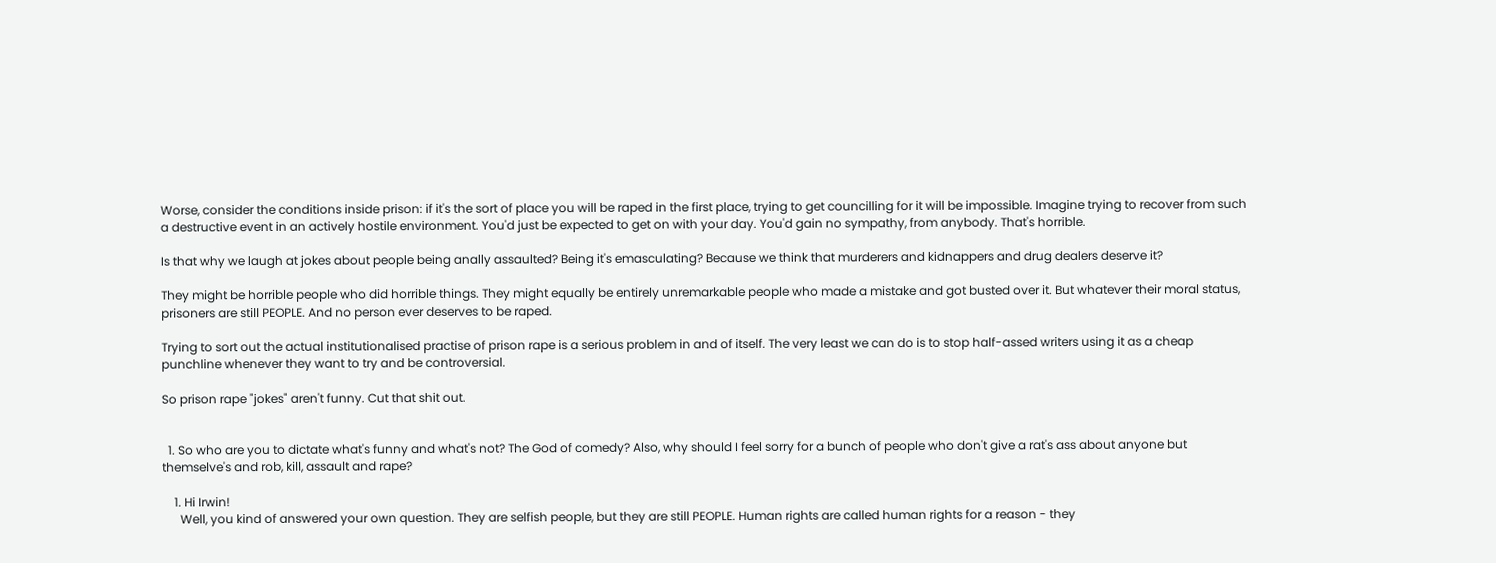Worse, consider the conditions inside prison: if it's the sort of place you will be raped in the first place, trying to get councilling for it will be impossible. Imagine trying to recover from such a destructive event in an actively hostile environment. You'd just be expected to get on with your day. You'd gain no sympathy, from anybody. That's horrible.

Is that why we laugh at jokes about people being anally assaulted? Being it's emasculating? Because we think that murderers and kidnappers and drug dealers deserve it?

They might be horrible people who did horrible things. They might equally be entirely unremarkable people who made a mistake and got busted over it. But whatever their moral status, prisoners are still PEOPLE. And no person ever deserves to be raped.

Trying to sort out the actual institutionalised practise of prison rape is a serious problem in and of itself. The very least we can do is to stop half-assed writers using it as a cheap punchline whenever they want to try and be controversial.

So prison rape "jokes" aren't funny. Cut that shit out.


  1. So who are you to dictate what's funny and what's not? The God of comedy? Also, why should I feel sorry for a bunch of people who don't give a rat's ass about anyone but themselve's and rob, kill, assault and rape?

    1. Hi Irwin!
      Well, you kind of answered your own question. They are selfish people, but they are still PEOPLE. Human rights are called human rights for a reason - they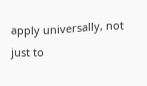apply universally, not just to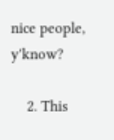nice people, y'know?

    2. This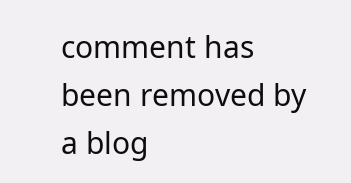comment has been removed by a blog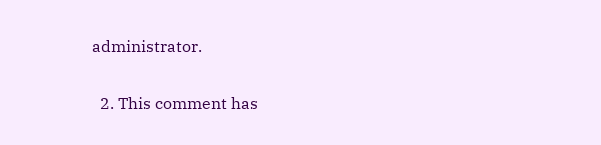administrator.

  2. This comment has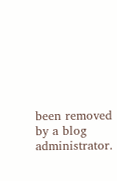been removed by a blog administrator.